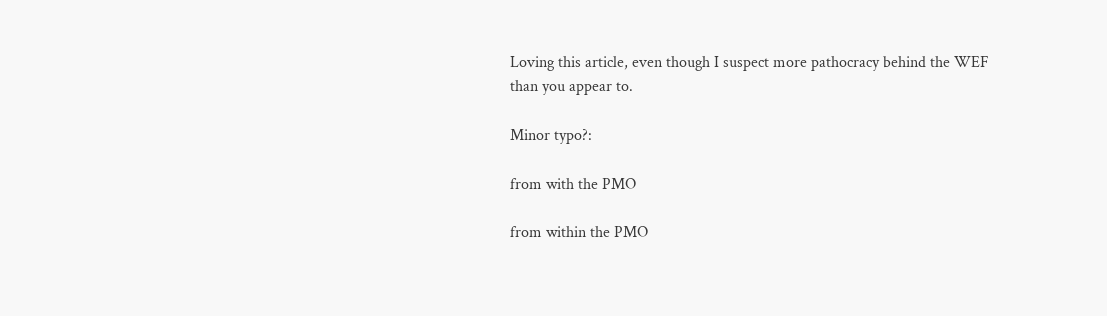Loving this article, even though I suspect more pathocracy behind the WEF than you appear to.

Minor typo?:

from with the PMO

from within the PMO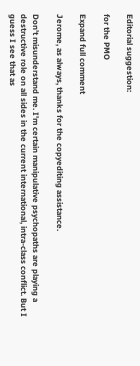Editorial suggestion:

for the PMO

Expand full comment

Jerome, as always, thanks for the copyediting assistance.

Don't misunderstand me. I'm certain manipulative psychopaths are playing a destructive role on all sides in the current international, intra-class conflict. But I guess I see that as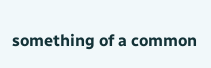something of a common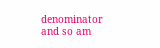denominator and so am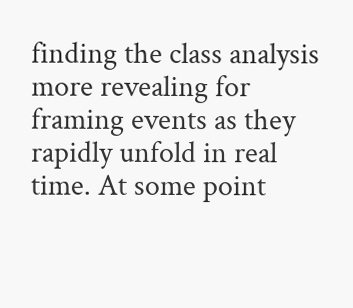finding the class analysis more revealing for framing events as they rapidly unfold in real time. At some point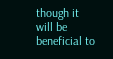though it will be beneficial to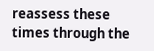reassess these times through the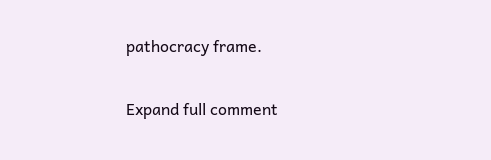pathocracy frame.

Expand full comment